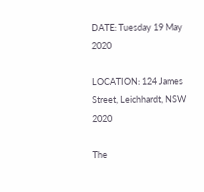DATE: Tuesday 19 May 2020

LOCATION: 124 James Street, Leichhardt, NSW 2020

The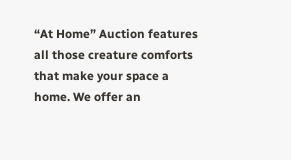“At Home” Auction features all those creature comforts that make your space a home. We offer an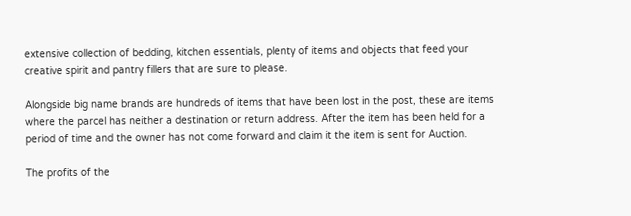extensive collection of bedding, kitchen essentials, plenty of items and objects that feed your creative spirit and pantry fillers that are sure to please.

Alongside big name brands are hundreds of items that have been lost in the post, these are items where the parcel has neither a destination or return address. After the item has been held for a period of time and the owner has not come forward and claim it the item is sent for Auction.

The profits of the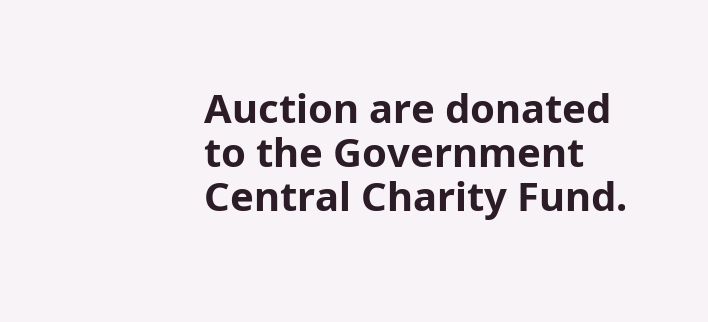Auction are donated to the Government Central Charity Fund.